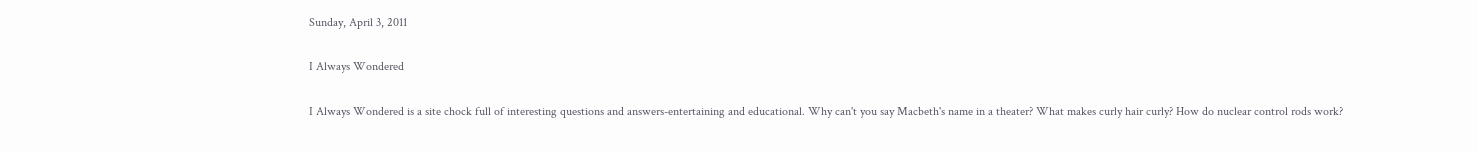Sunday, April 3, 2011

I Always Wondered

I Always Wondered is a site chock full of interesting questions and answers-entertaining and educational. Why can't you say Macbeth's name in a theater? What makes curly hair curly? How do nuclear control rods work?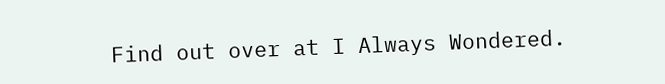Find out over at I Always Wondered.